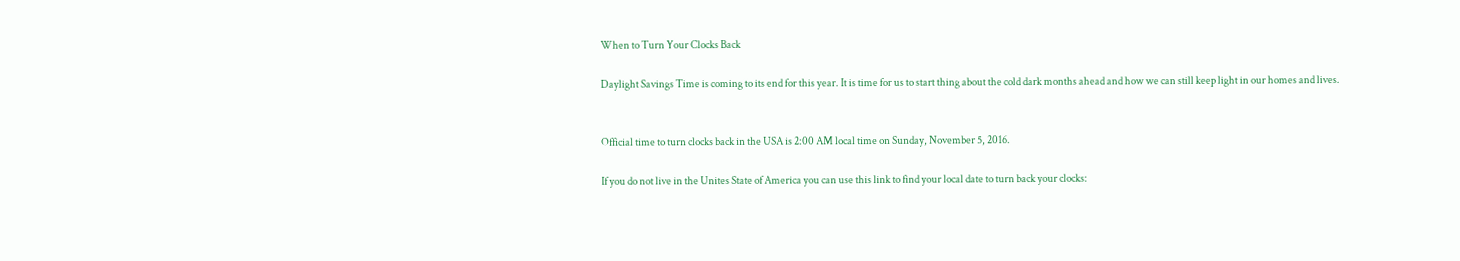When to Turn Your Clocks Back

Daylight Savings Time is coming to its end for this year. It is time for us to start thing about the cold dark months ahead and how we can still keep light in our homes and lives.


Official time to turn clocks back in the USA is 2:00 AM local time on Sunday, November 5, 2016.

If you do not live in the Unites State of America you can use this link to find your local date to turn back your clocks: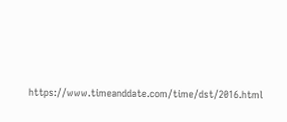https://www.timeanddate.com/time/dst/2016.html